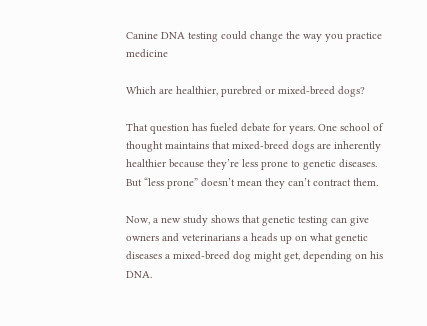Canine DNA testing could change the way you practice medicine

Which are healthier, purebred or mixed-breed dogs?

That question has fueled debate for years. One school of thought maintains that mixed-breed dogs are inherently healthier because they’re less prone to genetic diseases. But “less prone” doesn’t mean they can’t contract them.

Now, a new study shows that genetic testing can give owners and veterinarians a heads up on what genetic diseases a mixed-breed dog might get, depending on his DNA.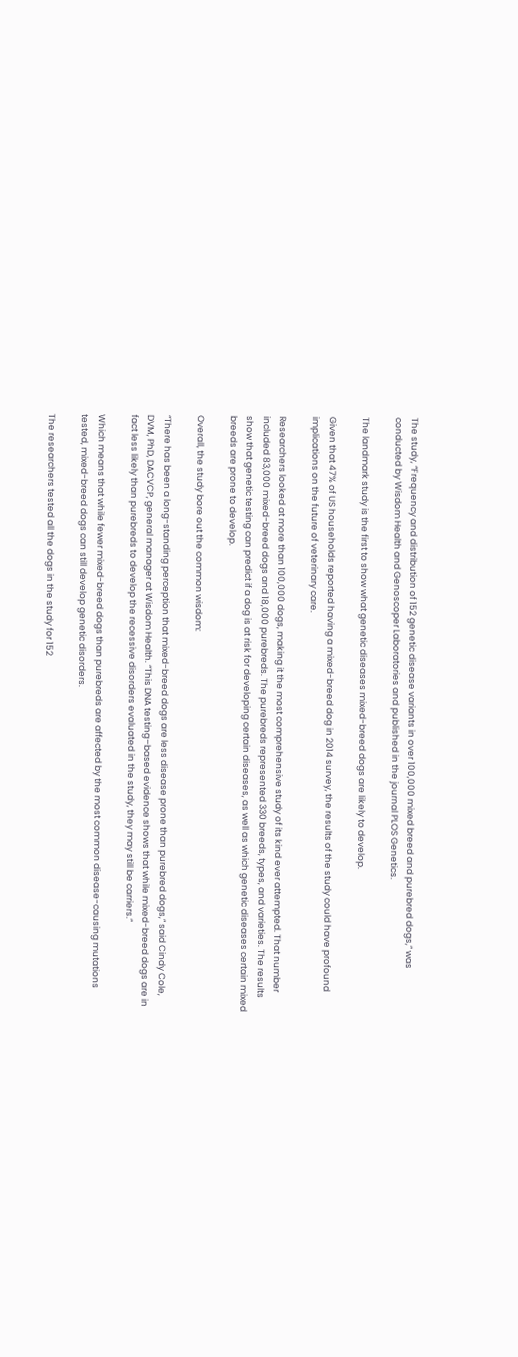The study, “Frequency and distribution of 152 genetic disease variants in over 100,000 mixed breed and purebred dogs,” was conducted by Wisdom Health and Genoscoper Laboratories and published in the journal PLOS Genetics.

The landmark study is the first to show what genetic diseases mixed-breed dogs are likely to develop.

Given that 47% of US households reported having a mixed-breed dog in 2014 survey, the results of the study could have profound implications on the future of veterinary care.

Researchers looked at more than 100,000 dogs, making it the most comprehensive study of its kind ever attempted. That number included 83,000 mixed-breed dogs and 18,000 purebreds. The purebreds represented 330 breeds, types, and varieties. The results show that genetic testing can predict if a dog is at risk for developing certain diseases, as well as which genetic diseases certain mixed breeds are prone to develop.

Overall, the study bore out the common wisdom:

“There has been a long-standing perception that mixed-breed dogs are less disease prone than purebred dogs,” said Cindy Cole, DVM, PhD, DACVCP, general manager at Wisdom Health. “This DNA testing–based evidence shows that while mixed-breed dogs are in fact less likely than purebreds to develop the recessive disorders evaluated in the study, they may still be carriers.”

Which means that while fewer mixed-breed dogs than purebreds are affected by the most common disease-causing mutations tested, mixed-breed dogs can still develop genetic disorders.

The researchers tested all the dogs in the study for 152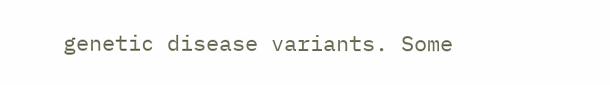genetic disease variants. Some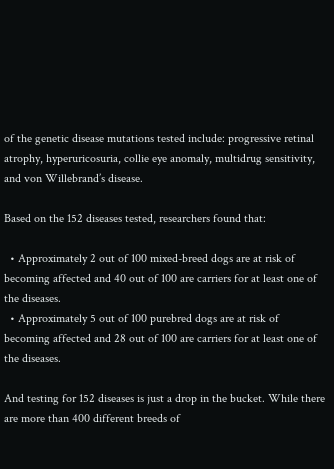of the genetic disease mutations tested include: progressive retinal atrophy, hyperuricosuria, collie eye anomaly, multidrug sensitivity, and von Willebrand’s disease.

Based on the 152 diseases tested, researchers found that:

  • Approximately 2 out of 100 mixed-breed dogs are at risk of becoming affected and 40 out of 100 are carriers for at least one of the diseases.
  • Approximately 5 out of 100 purebred dogs are at risk of becoming affected and 28 out of 100 are carriers for at least one of the diseases.

And testing for 152 diseases is just a drop in the bucket. While there are more than 400 different breeds of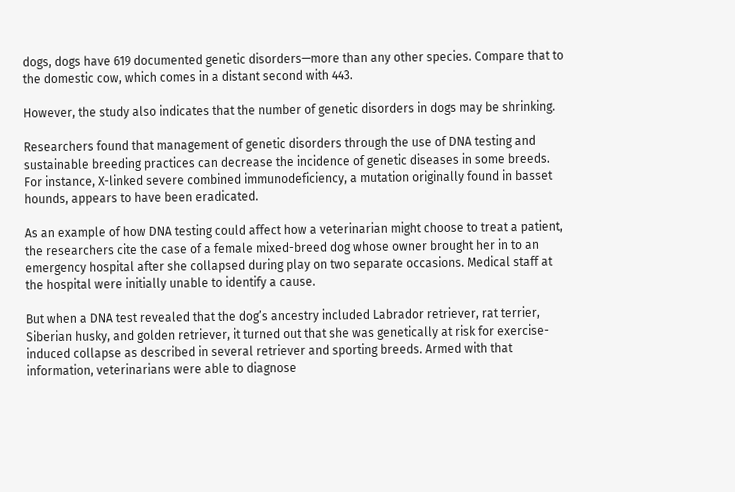dogs, dogs have 619 documented genetic disorders—more than any other species. Compare that to the domestic cow, which comes in a distant second with 443.

However, the study also indicates that the number of genetic disorders in dogs may be shrinking.

Researchers found that management of genetic disorders through the use of DNA testing and sustainable breeding practices can decrease the incidence of genetic diseases in some breeds. For instance, X-linked severe combined immunodeficiency, a mutation originally found in basset hounds, appears to have been eradicated.

As an example of how DNA testing could affect how a veterinarian might choose to treat a patient, the researchers cite the case of a female mixed-breed dog whose owner brought her in to an emergency hospital after she collapsed during play on two separate occasions. Medical staff at the hospital were initially unable to identify a cause.

But when a DNA test revealed that the dog’s ancestry included Labrador retriever, rat terrier, Siberian husky, and golden retriever, it turned out that she was genetically at risk for exercise-induced collapse as described in several retriever and sporting breeds. Armed with that information, veterinarians were able to diagnose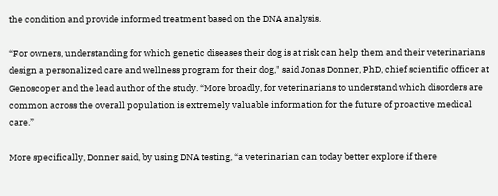the condition and provide informed treatment based on the DNA analysis.

“For owners, understanding for which genetic diseases their dog is at risk can help them and their veterinarians design a personalized care and wellness program for their dog," said Jonas Donner, PhD, chief scientific officer at Genoscoper and the lead author of the study. “More broadly, for veterinarians to understand which disorders are common across the overall population is extremely valuable information for the future of proactive medical care.”

More specifically, Donner said, by using DNA testing, “a veterinarian can today better explore if there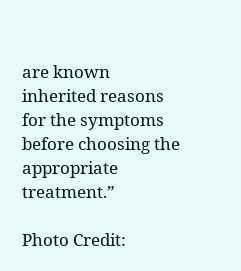are known inherited reasons for the symptoms before choosing the appropriate treatment.”

Photo Credit: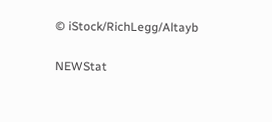© iStock/RichLegg/Altayb

NEWStat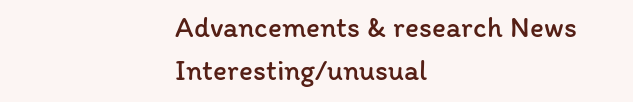Advancements & research News Interesting/unusual